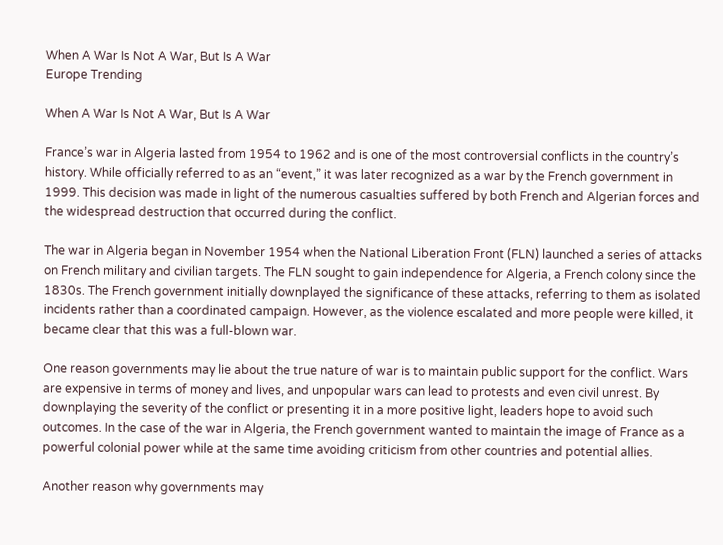When A War Is Not A War, But Is A War
Europe Trending

When A War Is Not A War, But Is A War

France’s war in Algeria lasted from 1954 to 1962 and is one of the most controversial conflicts in the country’s history. While officially referred to as an “event,” it was later recognized as a war by the French government in 1999. This decision was made in light of the numerous casualties suffered by both French and Algerian forces and the widespread destruction that occurred during the conflict.

The war in Algeria began in November 1954 when the National Liberation Front (FLN) launched a series of attacks on French military and civilian targets. The FLN sought to gain independence for Algeria, a French colony since the 1830s. The French government initially downplayed the significance of these attacks, referring to them as isolated incidents rather than a coordinated campaign. However, as the violence escalated and more people were killed, it became clear that this was a full-blown war.

One reason governments may lie about the true nature of war is to maintain public support for the conflict. Wars are expensive in terms of money and lives, and unpopular wars can lead to protests and even civil unrest. By downplaying the severity of the conflict or presenting it in a more positive light, leaders hope to avoid such outcomes. In the case of the war in Algeria, the French government wanted to maintain the image of France as a powerful colonial power while at the same time avoiding criticism from other countries and potential allies.

Another reason why governments may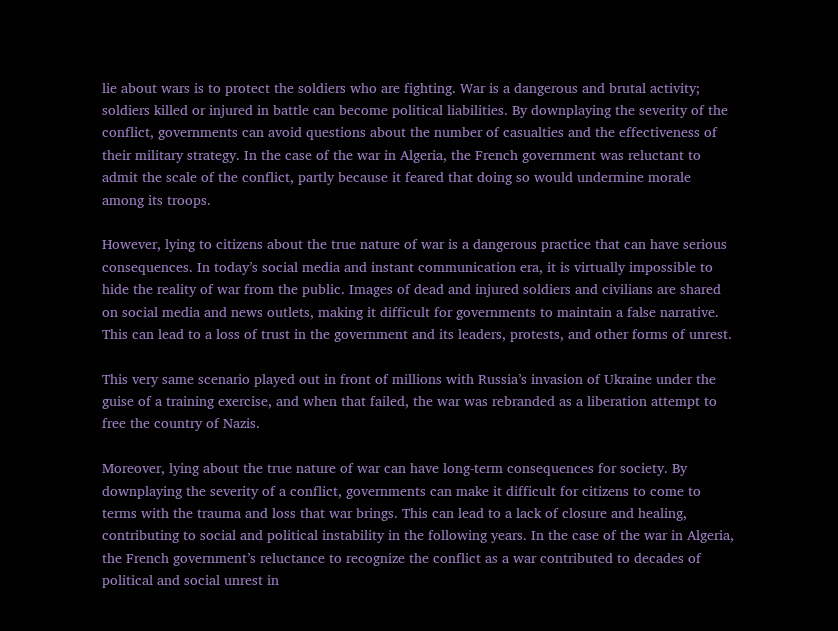lie about wars is to protect the soldiers who are fighting. War is a dangerous and brutal activity; soldiers killed or injured in battle can become political liabilities. By downplaying the severity of the conflict, governments can avoid questions about the number of casualties and the effectiveness of their military strategy. In the case of the war in Algeria, the French government was reluctant to admit the scale of the conflict, partly because it feared that doing so would undermine morale among its troops.

However, lying to citizens about the true nature of war is a dangerous practice that can have serious consequences. In today’s social media and instant communication era, it is virtually impossible to hide the reality of war from the public. Images of dead and injured soldiers and civilians are shared on social media and news outlets, making it difficult for governments to maintain a false narrative. This can lead to a loss of trust in the government and its leaders, protests, and other forms of unrest.

This very same scenario played out in front of millions with Russia’s invasion of Ukraine under the guise of a training exercise, and when that failed, the war was rebranded as a liberation attempt to free the country of Nazis.

Moreover, lying about the true nature of war can have long-term consequences for society. By downplaying the severity of a conflict, governments can make it difficult for citizens to come to terms with the trauma and loss that war brings. This can lead to a lack of closure and healing, contributing to social and political instability in the following years. In the case of the war in Algeria, the French government’s reluctance to recognize the conflict as a war contributed to decades of political and social unrest in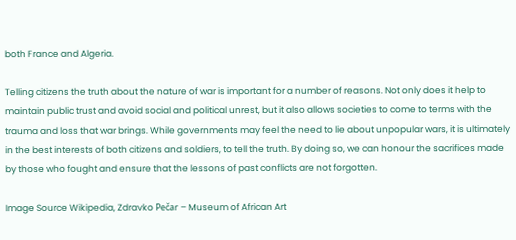both France and Algeria.

Telling citizens the truth about the nature of war is important for a number of reasons. Not only does it help to maintain public trust and avoid social and political unrest, but it also allows societies to come to terms with the trauma and loss that war brings. While governments may feel the need to lie about unpopular wars, it is ultimately in the best interests of both citizens and soldiers, to tell the truth. By doing so, we can honour the sacrifices made by those who fought and ensure that the lessons of past conflicts are not forgotten.

Image Source Wikipedia, Zdravko Pečar – Museum of African Art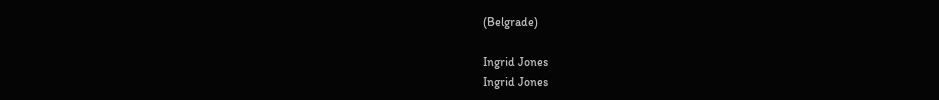(Belgrade)

Ingrid Jones
Ingrid Jones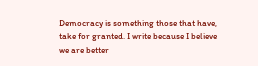Democracy is something those that have, take for granted. I write because I believe we are better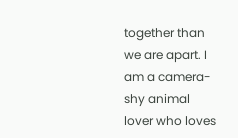together than we are apart. I am a camera-shy animal lover who loves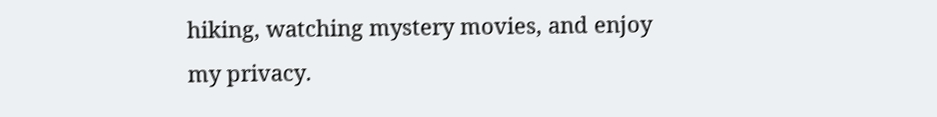hiking, watching mystery movies, and enjoy my privacy.